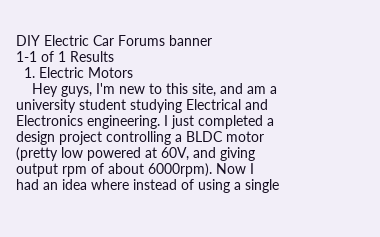DIY Electric Car Forums banner
1-1 of 1 Results
  1. Electric Motors
    Hey guys, I'm new to this site, and am a university student studying Electrical and Electronics engineering. I just completed a design project controlling a BLDC motor (pretty low powered at 60V, and giving output rpm of about 6000rpm). Now I had an idea where instead of using a single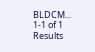BLDCM...
1-1 of 1 Results